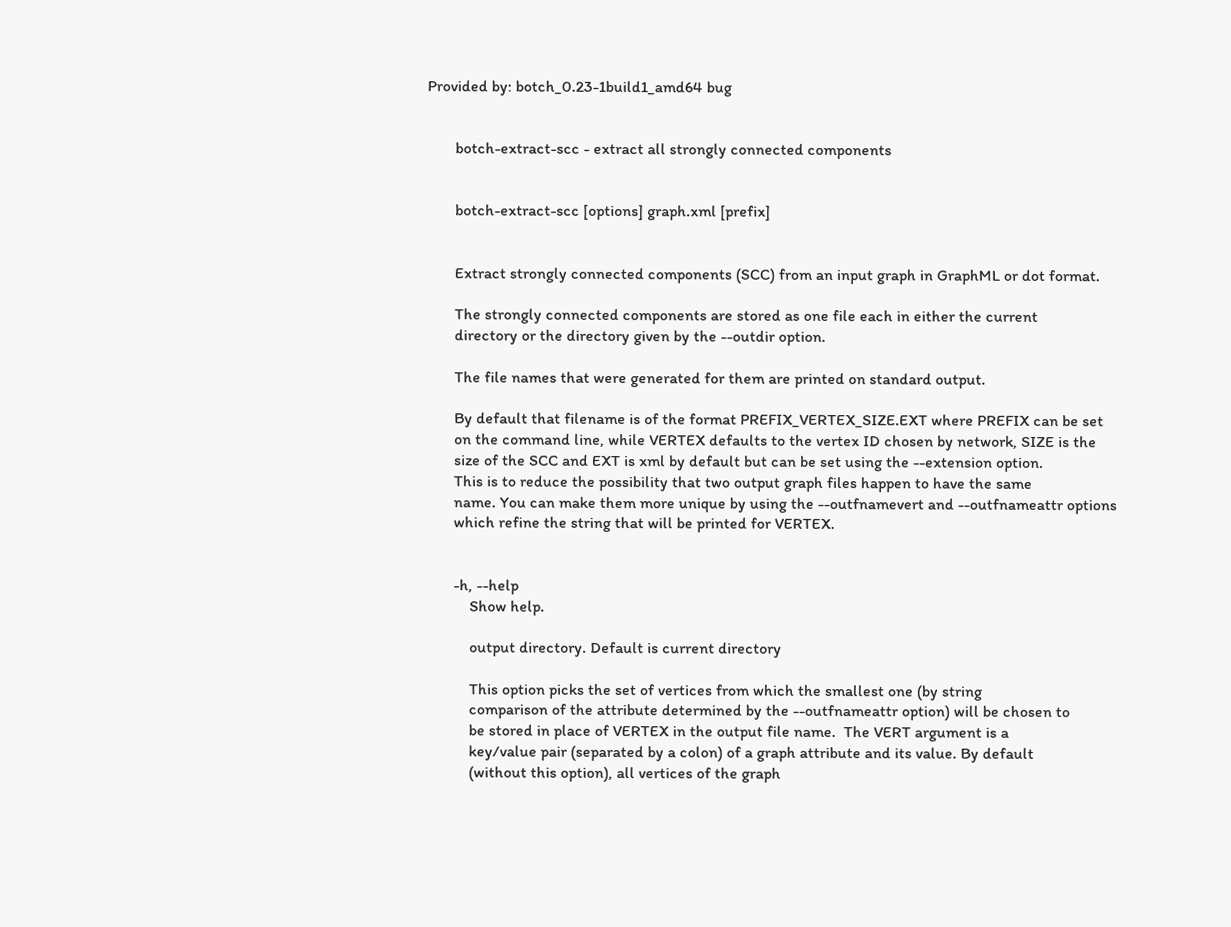Provided by: botch_0.23-1build1_amd64 bug


       botch-extract-scc - extract all strongly connected components


       botch-extract-scc [options] graph.xml [prefix]


       Extract strongly connected components (SCC) from an input graph in GraphML or dot format.

       The strongly connected components are stored as one file each in either the current
       directory or the directory given by the --outdir option.

       The file names that were generated for them are printed on standard output.

       By default that filename is of the format PREFIX_VERTEX_SIZE.EXT where PREFIX can be set
       on the command line, while VERTEX defaults to the vertex ID chosen by network, SIZE is the
       size of the SCC and EXT is xml by default but can be set using the --extension option.
       This is to reduce the possibility that two output graph files happen to have the same
       name. You can make them more unique by using the --outfnamevert and --outfnameattr options
       which refine the string that will be printed for VERTEX.


       -h, --help
           Show help.

           output directory. Default is current directory

           This option picks the set of vertices from which the smallest one (by string
           comparison of the attribute determined by the --outfnameattr option) will be chosen to
           be stored in place of VERTEX in the output file name.  The VERT argument is a
           key/value pair (separated by a colon) of a graph attribute and its value. By default
           (without this option), all vertices of the graph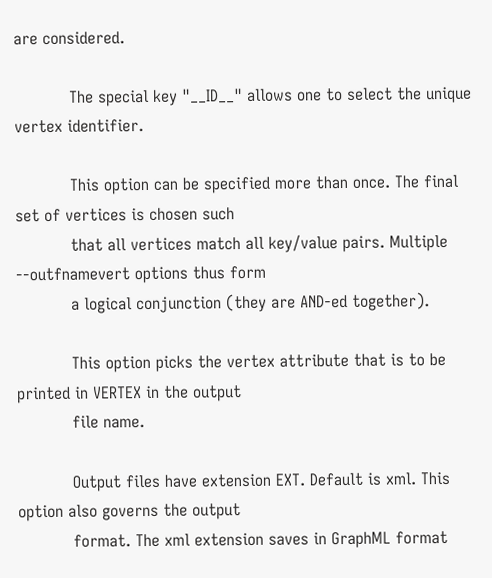are considered.

           The special key "__ID__" allows one to select the unique vertex identifier.

           This option can be specified more than once. The final set of vertices is chosen such
           that all vertices match all key/value pairs. Multiple --outfnamevert options thus form
           a logical conjunction (they are AND-ed together).

           This option picks the vertex attribute that is to be printed in VERTEX in the output
           file name.

           Output files have extension EXT. Default is xml. This option also governs the output
           format. The xml extension saves in GraphML format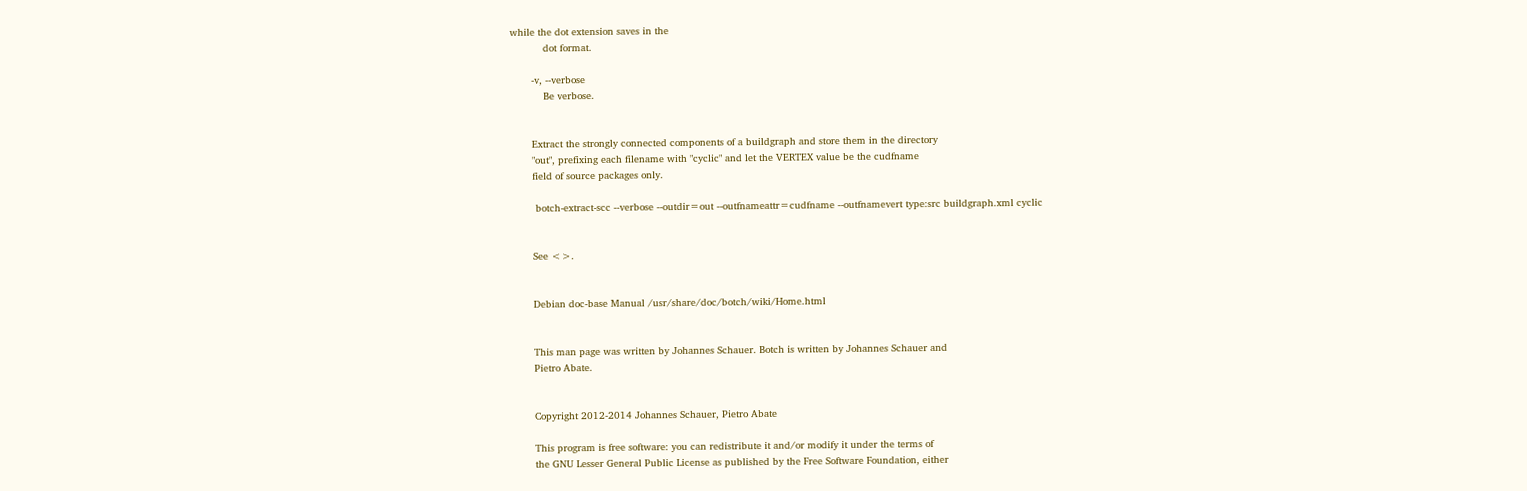while the dot extension saves in the
           dot format.

       -v, --verbose
           Be verbose.


       Extract the strongly connected components of a buildgraph and store them in the directory
       "out", prefixing each filename with "cyclic" and let the VERTEX value be the cudfname
       field of source packages only.

        botch-extract-scc --verbose --outdir=out --outfnameattr=cudfname --outfnamevert type:src buildgraph.xml cyclic


       See <>.


       Debian doc-base Manual /usr/share/doc/botch/wiki/Home.html


       This man page was written by Johannes Schauer. Botch is written by Johannes Schauer and
       Pietro Abate.


       Copyright 2012-2014 Johannes Schauer, Pietro Abate

       This program is free software: you can redistribute it and/or modify it under the terms of
       the GNU Lesser General Public License as published by the Free Software Foundation, either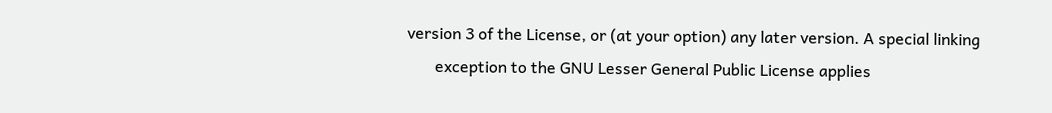version 3 of the License, or (at your option) any later version. A special linking
       exception to the GNU Lesser General Public License applies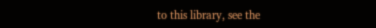to this library, see the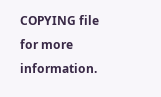COPYING file for more information.